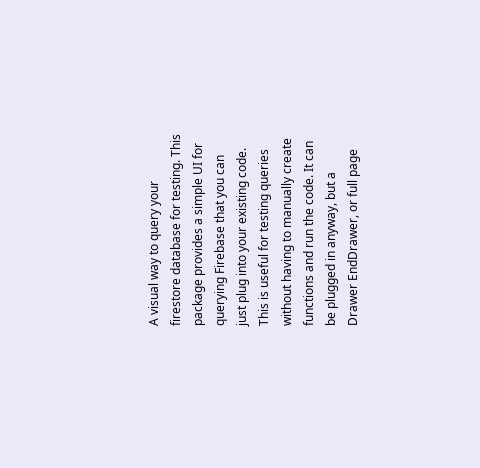A visual way to query your firestore database for testing. This package provides a simple UI for querying Firebase that you can just plug into your existing code. This is useful for testing queries without having to manually create functions and run the code. It can be plugged in anyway, but a Drawer EndDrawer, or full page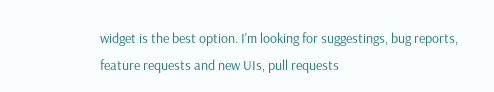widget is the best option. I'm looking for suggestings, bug reports, feature requests and new UIs, pull requests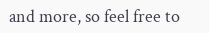and more, so feel free to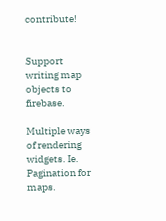contribute!


Support writing map objects to firebase.

Multiple ways of rendering widgets. Ie. Pagination for maps.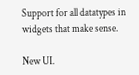Support for all datatypes in widgets that make sense.

New UI.